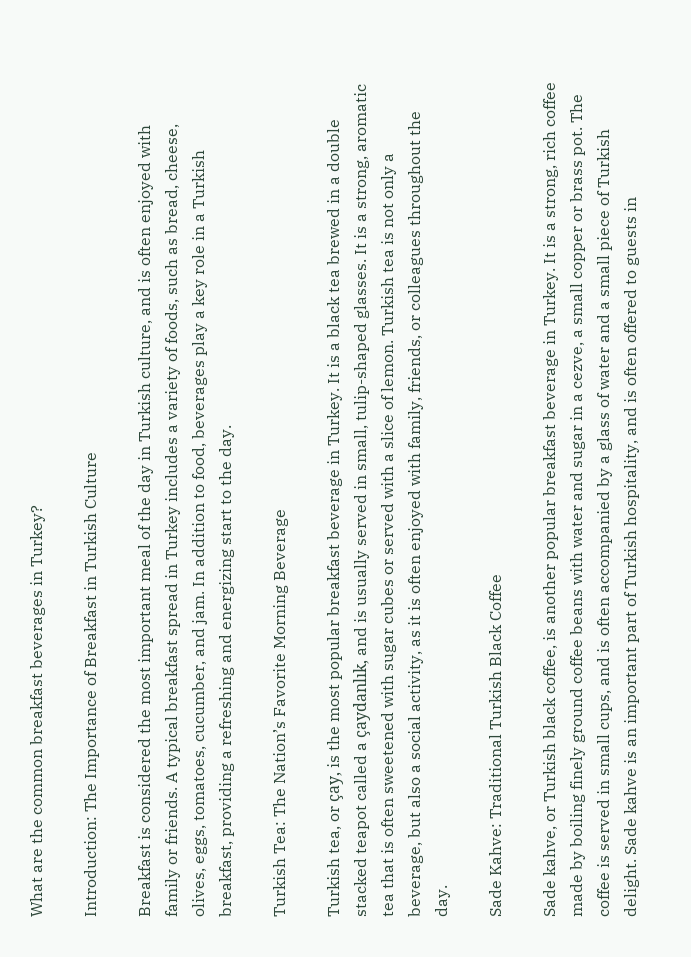What are the common breakfast beverages in Turkey?

Introduction: The Importance of Breakfast in Turkish Culture

Breakfast is considered the most important meal of the day in Turkish culture, and is often enjoyed with family or friends. A typical breakfast spread in Turkey includes a variety of foods, such as bread, cheese, olives, eggs, tomatoes, cucumber, and jam. In addition to food, beverages play a key role in a Turkish breakfast, providing a refreshing and energizing start to the day.

Turkish Tea: The Nation’s Favorite Morning Beverage

Turkish tea, or çay, is the most popular breakfast beverage in Turkey. It is a black tea brewed in a double stacked teapot called a çaydanlık, and is usually served in small, tulip-shaped glasses. It is a strong, aromatic tea that is often sweetened with sugar cubes or served with a slice of lemon. Turkish tea is not only a beverage, but also a social activity, as it is often enjoyed with family, friends, or colleagues throughout the day.

Sade Kahve: Traditional Turkish Black Coffee

Sade kahve, or Turkish black coffee, is another popular breakfast beverage in Turkey. It is a strong, rich coffee made by boiling finely ground coffee beans with water and sugar in a cezve, a small copper or brass pot. The coffee is served in small cups, and is often accompanied by a glass of water and a small piece of Turkish delight. Sade kahve is an important part of Turkish hospitality, and is often offered to guests in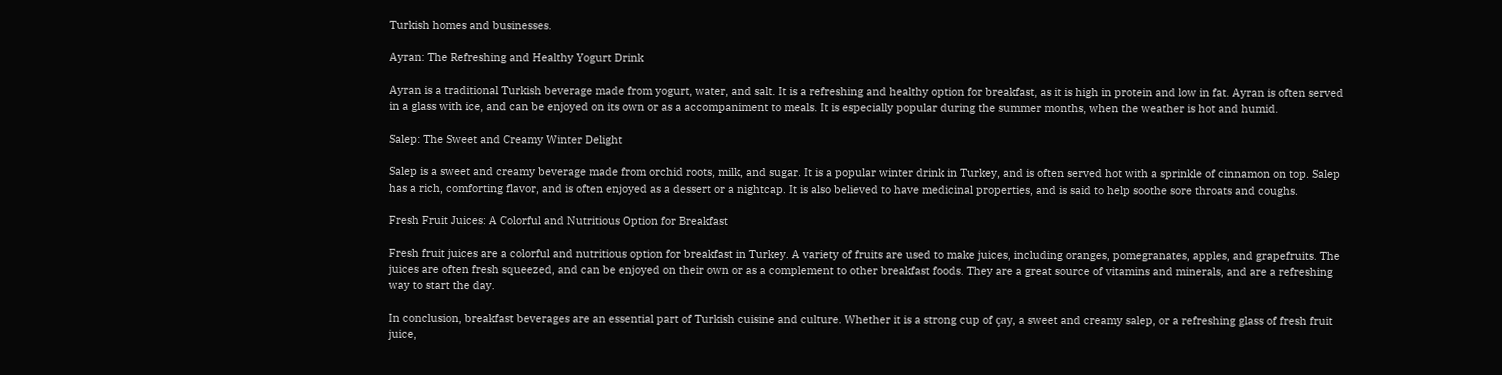Turkish homes and businesses.

Ayran: The Refreshing and Healthy Yogurt Drink

Ayran is a traditional Turkish beverage made from yogurt, water, and salt. It is a refreshing and healthy option for breakfast, as it is high in protein and low in fat. Ayran is often served in a glass with ice, and can be enjoyed on its own or as a accompaniment to meals. It is especially popular during the summer months, when the weather is hot and humid.

Salep: The Sweet and Creamy Winter Delight

Salep is a sweet and creamy beverage made from orchid roots, milk, and sugar. It is a popular winter drink in Turkey, and is often served hot with a sprinkle of cinnamon on top. Salep has a rich, comforting flavor, and is often enjoyed as a dessert or a nightcap. It is also believed to have medicinal properties, and is said to help soothe sore throats and coughs.

Fresh Fruit Juices: A Colorful and Nutritious Option for Breakfast

Fresh fruit juices are a colorful and nutritious option for breakfast in Turkey. A variety of fruits are used to make juices, including oranges, pomegranates, apples, and grapefruits. The juices are often fresh squeezed, and can be enjoyed on their own or as a complement to other breakfast foods. They are a great source of vitamins and minerals, and are a refreshing way to start the day.

In conclusion, breakfast beverages are an essential part of Turkish cuisine and culture. Whether it is a strong cup of çay, a sweet and creamy salep, or a refreshing glass of fresh fruit juice,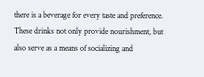there is a beverage for every taste and preference. These drinks not only provide nourishment, but also serve as a means of socializing and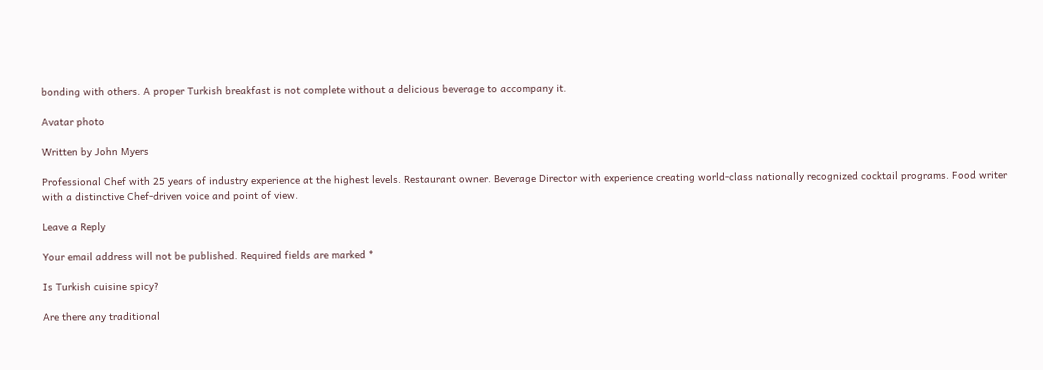bonding with others. A proper Turkish breakfast is not complete without a delicious beverage to accompany it.

Avatar photo

Written by John Myers

Professional Chef with 25 years of industry experience at the highest levels. Restaurant owner. Beverage Director with experience creating world-class nationally recognized cocktail programs. Food writer with a distinctive Chef-driven voice and point of view.

Leave a Reply

Your email address will not be published. Required fields are marked *

Is Turkish cuisine spicy?

Are there any traditional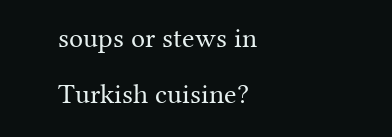soups or stews in Turkish cuisine?